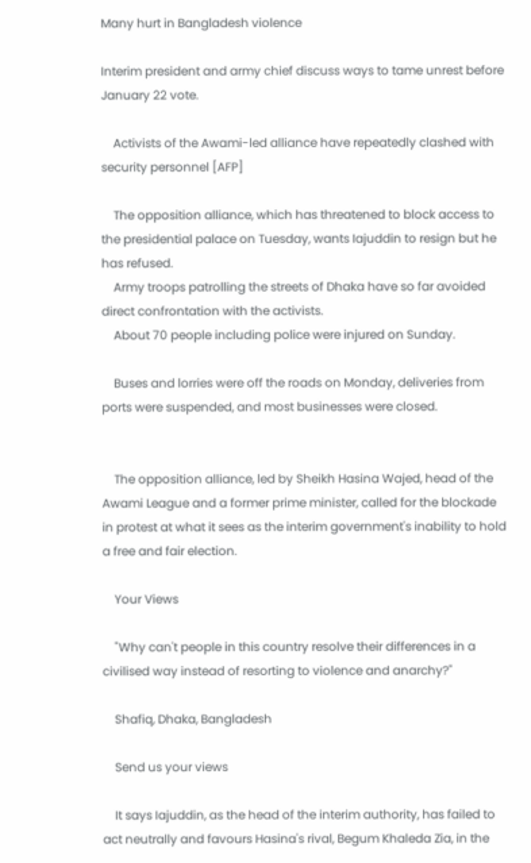Many hurt in Bangladesh violence

Interim president and army chief discuss ways to tame unrest before January 22 vote.

    Activists of the Awami-led alliance have repeatedly clashed with security personnel [AFP]

    The opposition alliance, which has threatened to block access to the presidential palace on Tuesday, wants Iajuddin to resign but he has refused.
    Army troops patrolling the streets of Dhaka have so far avoided direct confrontation with the activists.
    About 70 people including police were injured on Sunday.

    Buses and lorries were off the roads on Monday, deliveries from ports were suspended, and most businesses were closed.


    The opposition alliance, led by Sheikh Hasina Wajed, head of the Awami League and a former prime minister, called for the blockade in protest at what it sees as the interim government's inability to hold a free and fair election.

    Your Views

    "Why can't people in this country resolve their differences in a civilised way instead of resorting to violence and anarchy?"

    Shafiq, Dhaka, Bangladesh

    Send us your views

    It says Iajuddin, as the head of the interim authority, has failed to act neutrally and favours Hasina's rival, Begum Khaleda Zia, in the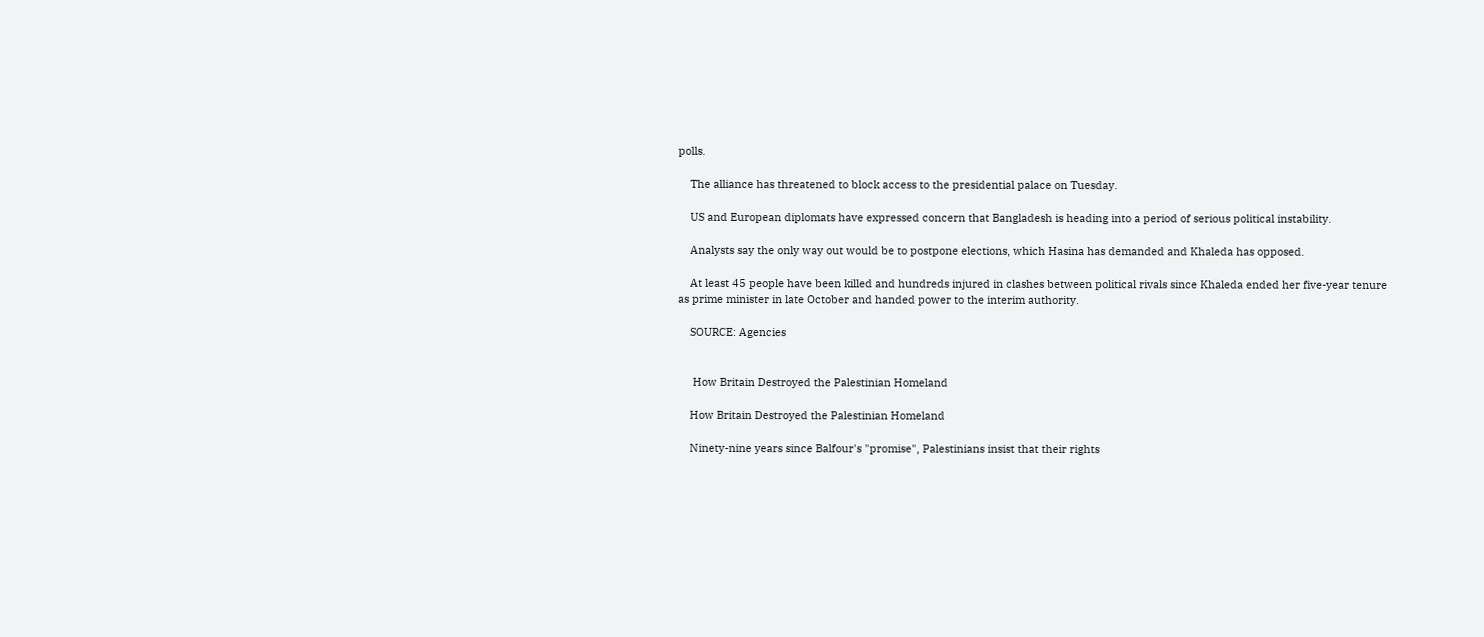polls.

    The alliance has threatened to block access to the presidential palace on Tuesday.

    US and European diplomats have expressed concern that Bangladesh is heading into a period of serious political instability.

    Analysts say the only way out would be to postpone elections, which Hasina has demanded and Khaleda has opposed.

    At least 45 people have been killed and hundreds injured in clashes between political rivals since Khaleda ended her five-year tenure as prime minister in late October and handed power to the interim authority.

    SOURCE: Agencies


     How Britain Destroyed the Palestinian Homeland

    How Britain Destroyed the Palestinian Homeland

    Ninety-nine years since Balfour's "promise", Palestinians insist that their rights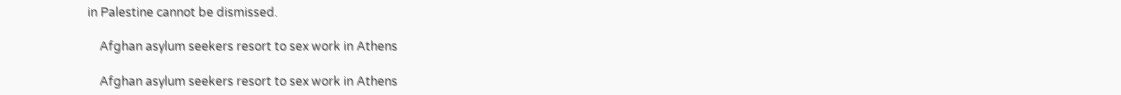in Palestine cannot be dismissed.

    Afghan asylum seekers resort to sex work in Athens

    Afghan asylum seekers resort to sex work in Athens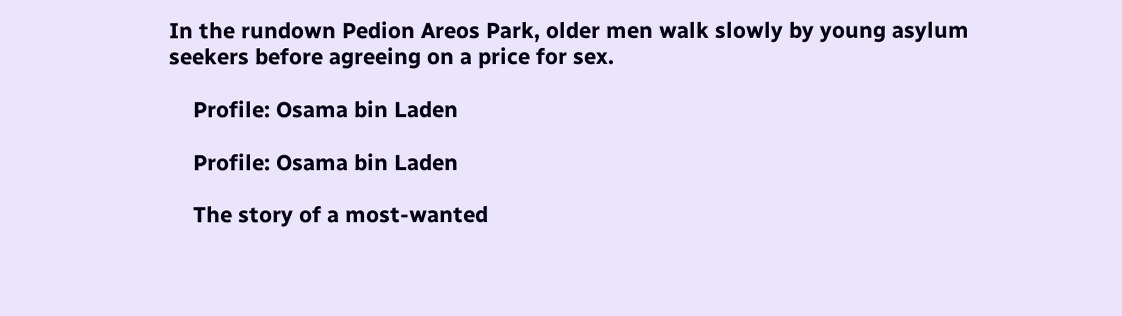In the rundown Pedion Areos Park, older men walk slowly by young asylum seekers before agreeing on a price for sex.

    Profile: Osama bin Laden

    Profile: Osama bin Laden

    The story of a most-wanted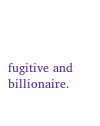fugitive and billionaire.